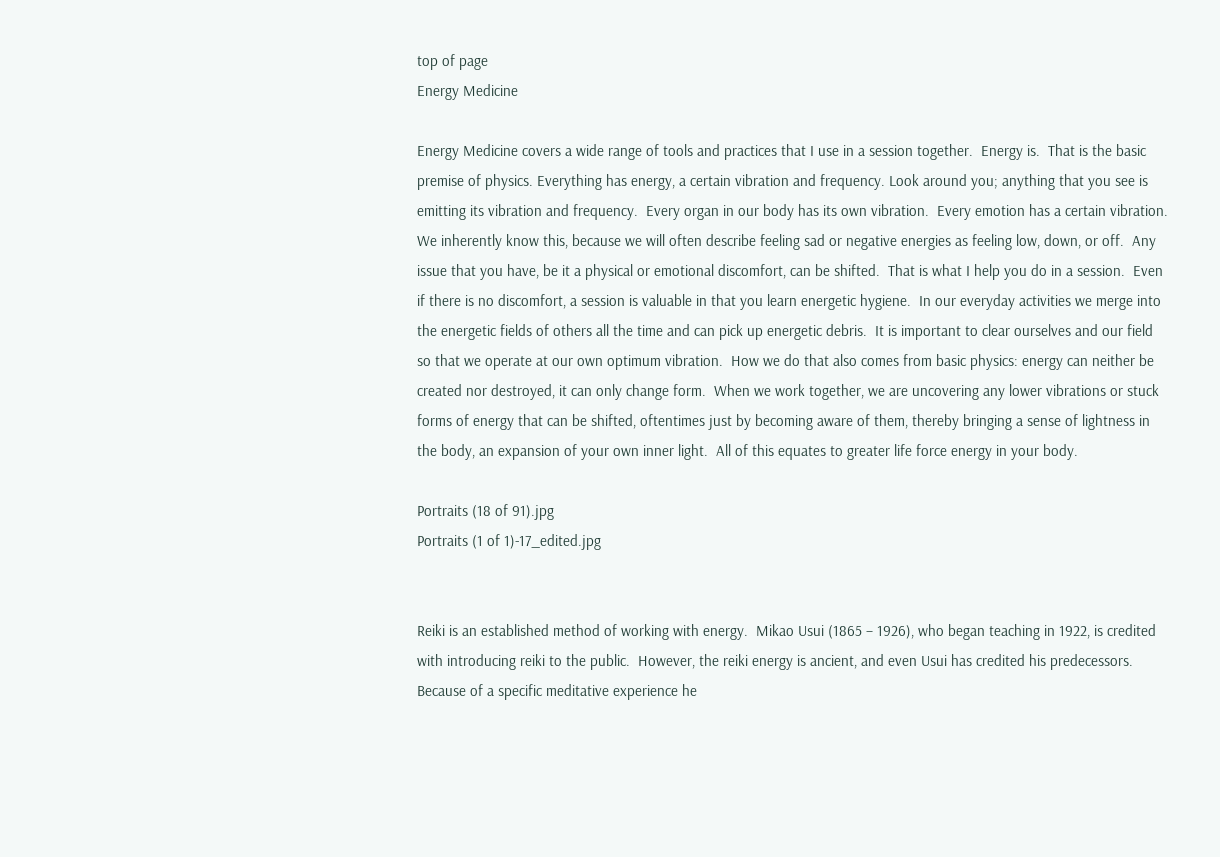top of page
Energy Medicine

Energy Medicine covers a wide range of tools and practices that I use in a session together.  Energy is.  That is the basic premise of physics. Everything has energy, a certain vibration and frequency. Look around you; anything that you see is emitting its vibration and frequency.  Every organ in our body has its own vibration.  Every emotion has a certain vibration.  We inherently know this, because we will often describe feeling sad or negative energies as feeling low, down, or off.  Any issue that you have, be it a physical or emotional discomfort, can be shifted.  That is what I help you do in a session.  Even if there is no discomfort, a session is valuable in that you learn energetic hygiene.  In our everyday activities we merge into the energetic fields of others all the time and can pick up energetic debris.  It is important to clear ourselves and our field so that we operate at our own optimum vibration.  How we do that also comes from basic physics: energy can neither be created nor destroyed, it can only change form.  When we work together, we are uncovering any lower vibrations or stuck forms of energy that can be shifted, oftentimes just by becoming aware of them, thereby bringing a sense of lightness in the body, an expansion of your own inner light.  All of this equates to greater life force energy in your body.

Portraits (18 of 91).jpg
Portraits (1 of 1)-17_edited.jpg


Reiki is an established method of working with energy.  Mikao Usui (1865 – 1926), who began teaching in 1922, is credited with introducing reiki to the public.  However, the reiki energy is ancient, and even Usui has credited his predecessors.  Because of a specific meditative experience he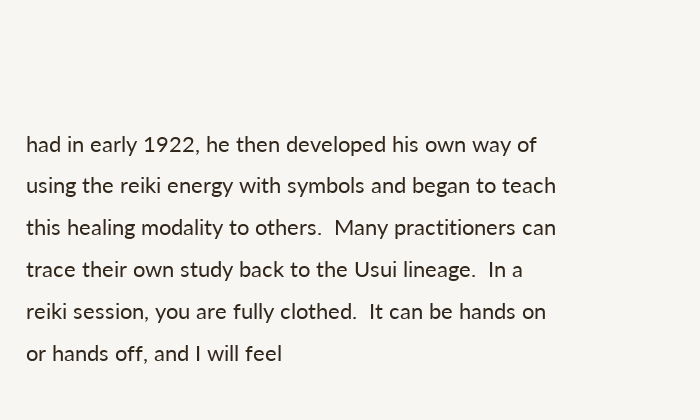had in early 1922, he then developed his own way of using the reiki energy with symbols and began to teach this healing modality to others.  Many practitioners can trace their own study back to the Usui lineage.  In a reiki session, you are fully clothed.  It can be hands on or hands off, and I will feel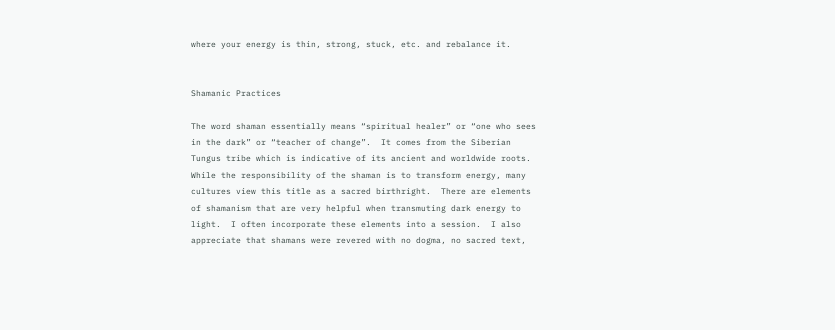where your energy is thin, strong, stuck, etc. and rebalance it.


Shamanic Practices

The word shaman essentially means “spiritual healer” or “one who sees in the dark” or “teacher of change”.  It comes from the Siberian Tungus tribe which is indicative of its ancient and worldwide roots.  While the responsibility of the shaman is to transform energy, many cultures view this title as a sacred birthright.  There are elements of shamanism that are very helpful when transmuting dark energy to light.  I often incorporate these elements into a session.  I also appreciate that shamans were revered with no dogma, no sacred text,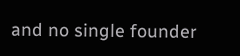and no single founder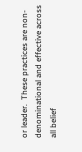or leader.  These practices are non-denominational and effective across all belief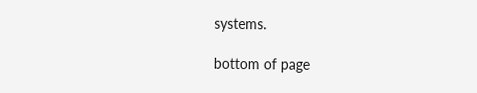systems.

bottom of page